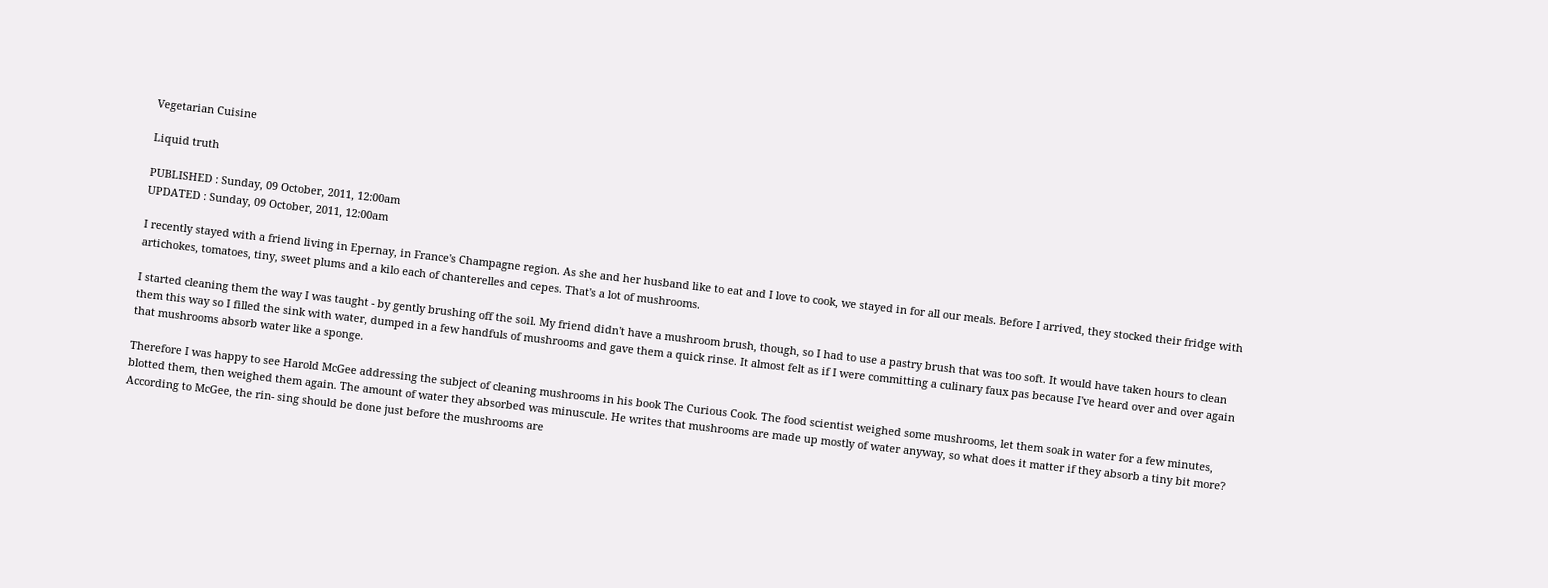Vegetarian Cuisine

Liquid truth

PUBLISHED : Sunday, 09 October, 2011, 12:00am
UPDATED : Sunday, 09 October, 2011, 12:00am

I recently stayed with a friend living in Epernay, in France's Champagne region. As she and her husband like to eat and I love to cook, we stayed in for all our meals. Before I arrived, they stocked their fridge with artichokes, tomatoes, tiny, sweet plums and a kilo each of chanterelles and cepes. That's a lot of mushrooms.

I started cleaning them the way I was taught - by gently brushing off the soil. My friend didn't have a mushroom brush, though, so I had to use a pastry brush that was too soft. It would have taken hours to clean them this way so I filled the sink with water, dumped in a few handfuls of mushrooms and gave them a quick rinse. It almost felt as if I were committing a culinary faux pas because I've heard over and over again that mushrooms absorb water like a sponge.

Therefore I was happy to see Harold McGee addressing the subject of cleaning mushrooms in his book The Curious Cook. The food scientist weighed some mushrooms, let them soak in water for a few minutes, blotted them, then weighed them again. The amount of water they absorbed was minuscule. He writes that mushrooms are made up mostly of water anyway, so what does it matter if they absorb a tiny bit more? According to McGee, the rin- sing should be done just before the mushrooms are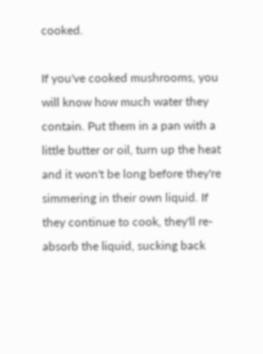cooked.

If you've cooked mushrooms, you will know how much water they contain. Put them in a pan with a little butter or oil, turn up the heat and it won't be long before they're simmering in their own liquid. If they continue to cook, they'll re-absorb the liquid, sucking back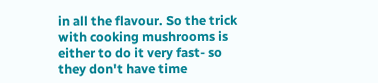in all the flavour. So the trick with cooking mushrooms is either to do it very fast- so they don't have time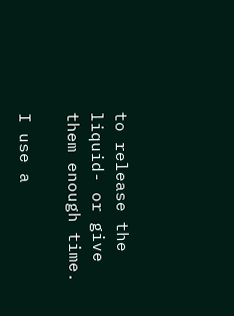to release the liquid- or give them enough time.

I use a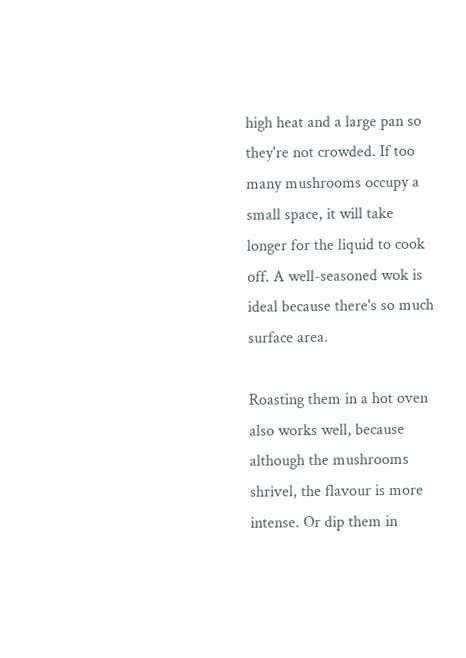high heat and a large pan so they're not crowded. If too many mushrooms occupy a small space, it will take longer for the liquid to cook off. A well-seasoned wok is ideal because there's so much surface area.

Roasting them in a hot oven also works well, because although the mushrooms shrivel, the flavour is more intense. Or dip them in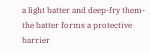a light batter and deep-fry them- the batter forms a protective barrier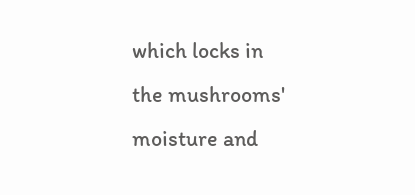which locks in the mushrooms' moisture and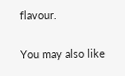flavour.


You may also like